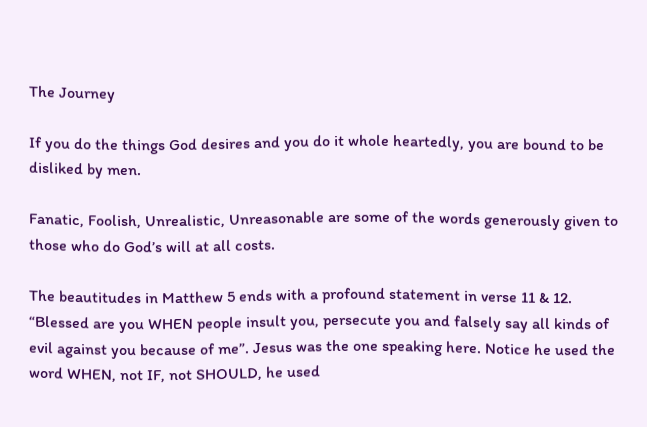The Journey

If you do the things God desires and you do it whole heartedly, you are bound to be disliked by men.

Fanatic, Foolish, Unrealistic, Unreasonable are some of the words generously given to those who do God’s will at all costs.

The beautitudes in Matthew 5 ends with a profound statement in verse 11 & 12. “Blessed are you WHEN people insult you, persecute you and falsely say all kinds of evil against you because of me”. Jesus was the one speaking here. Notice he used the word WHEN, not IF, not SHOULD, he used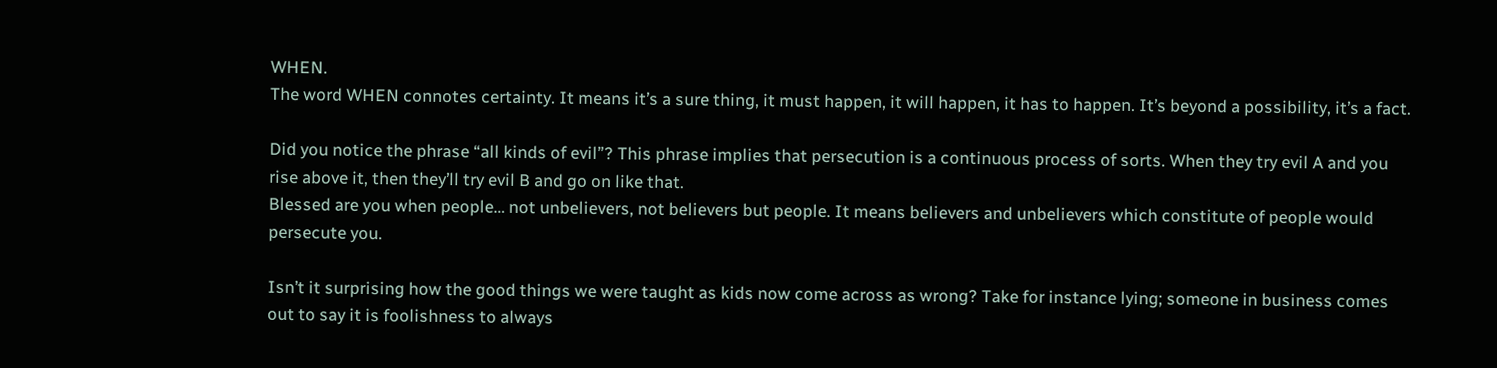WHEN.
The word WHEN connotes certainty. It means it’s a sure thing, it must happen, it will happen, it has to happen. It’s beyond a possibility, it’s a fact.

Did you notice the phrase “all kinds of evil”? This phrase implies that persecution is a continuous process of sorts. When they try evil A and you rise above it, then they’ll try evil B and go on like that.
Blessed are you when people… not unbelievers, not believers but people. It means believers and unbelievers which constitute of people would persecute you.

Isn’t it surprising how the good things we were taught as kids now come across as wrong? Take for instance lying; someone in business comes out to say it is foolishness to always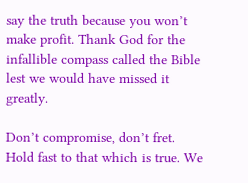say the truth because you won’t make profit. Thank God for the infallible compass called the Bible lest we would have missed it greatly.

Don’t compromise, don’t fret. Hold fast to that which is true. We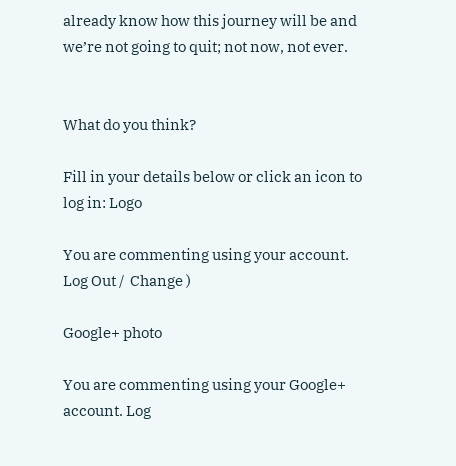already know how this journey will be and we’re not going to quit; not now, not ever.


What do you think?

Fill in your details below or click an icon to log in: Logo

You are commenting using your account. Log Out /  Change )

Google+ photo

You are commenting using your Google+ account. Log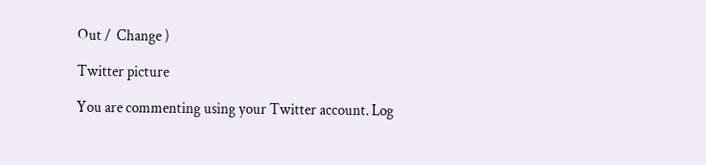Out /  Change )

Twitter picture

You are commenting using your Twitter account. Log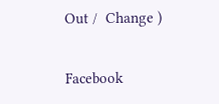Out /  Change )

Facebook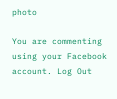photo

You are commenting using your Facebook account. Log Out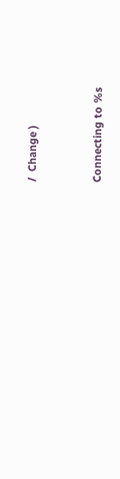/  Change )


Connecting to %s